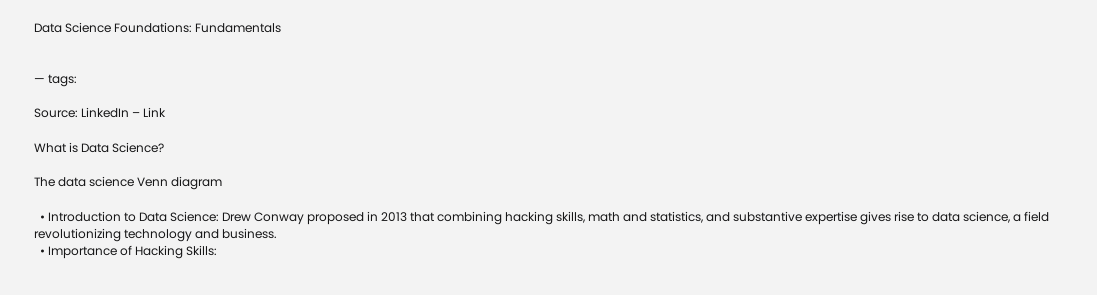Data Science Foundations: Fundamentals


— tags:

Source: LinkedIn – Link

What is Data Science?

The data science Venn diagram

  • Introduction to Data Science: Drew Conway proposed in 2013 that combining hacking skills, math and statistics, and substantive expertise gives rise to data science, a field revolutionizing technology and business.
  • Importance of Hacking Skills: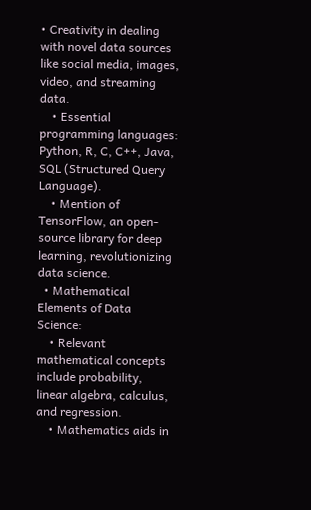• Creativity in dealing with novel data sources like social media, images, video, and streaming data.
    • Essential programming languages: Python, R, C, C++, Java, SQL (Structured Query Language).
    • Mention of TensorFlow, an open-source library for deep learning, revolutionizing data science.
  • Mathematical Elements of Data Science:
    • Relevant mathematical concepts include probability, linear algebra, calculus, and regression.
    • Mathematics aids in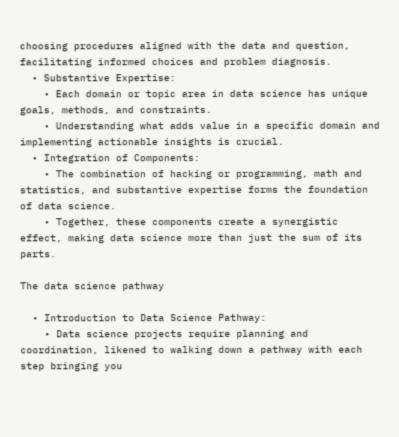choosing procedures aligned with the data and question, facilitating informed choices and problem diagnosis.
  • Substantive Expertise:
    • Each domain or topic area in data science has unique goals, methods, and constraints.
    • Understanding what adds value in a specific domain and implementing actionable insights is crucial.
  • Integration of Components:
    • The combination of hacking or programming, math and statistics, and substantive expertise forms the foundation of data science.
    • Together, these components create a synergistic effect, making data science more than just the sum of its parts.

The data science pathway

  • Introduction to Data Science Pathway:
    • Data science projects require planning and coordination, likened to walking down a pathway with each step bringing you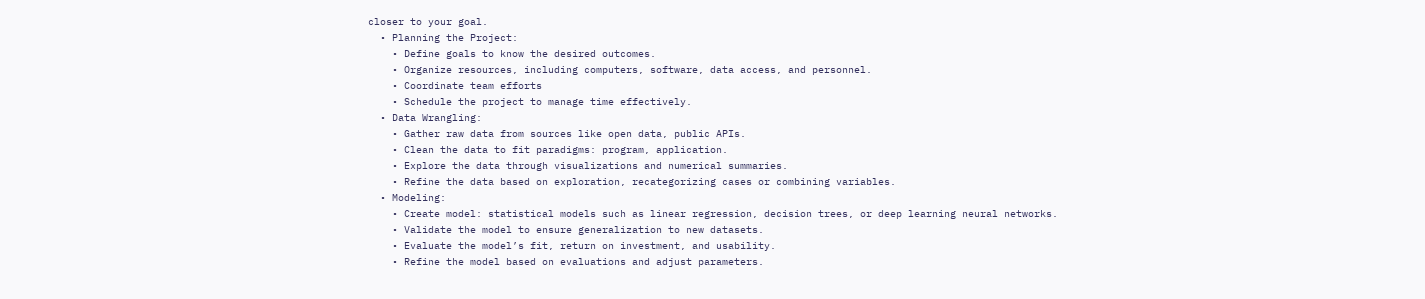closer to your goal.
  • Planning the Project:
    • Define goals to know the desired outcomes.
    • Organize resources, including computers, software, data access, and personnel.
    • Coordinate team efforts
    • Schedule the project to manage time effectively.
  • Data Wrangling:
    • Gather raw data from sources like open data, public APIs.
    • Clean the data to fit paradigms: program, application.
    • Explore the data through visualizations and numerical summaries.
    • Refine the data based on exploration, recategorizing cases or combining variables.
  • Modeling:
    • Create model: statistical models such as linear regression, decision trees, or deep learning neural networks.
    • Validate the model to ensure generalization to new datasets.
    • Evaluate the model’s fit, return on investment, and usability.
    • Refine the model based on evaluations and adjust parameters.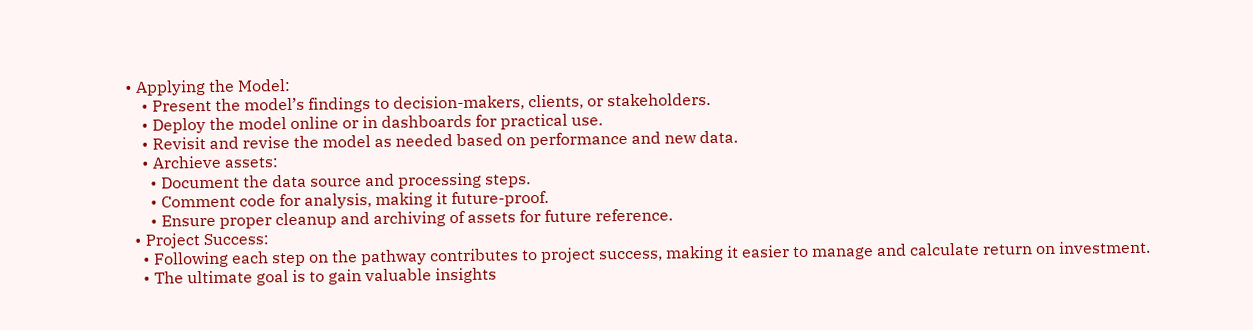• Applying the Model:
    • Present the model’s findings to decision-makers, clients, or stakeholders.
    • Deploy the model online or in dashboards for practical use.
    • Revisit and revise the model as needed based on performance and new data.
    • Archieve assets:
      • Document the data source and processing steps.
      • Comment code for analysis, making it future-proof.
      • Ensure proper cleanup and archiving of assets for future reference.
  • Project Success:
    • Following each step on the pathway contributes to project success, making it easier to manage and calculate return on investment.
    • The ultimate goal is to gain valuable insights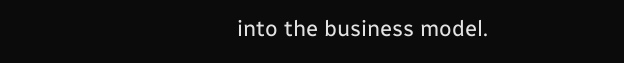into the business model.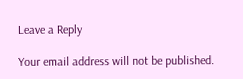Leave a Reply

Your email address will not be published.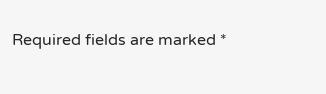Required fields are marked *